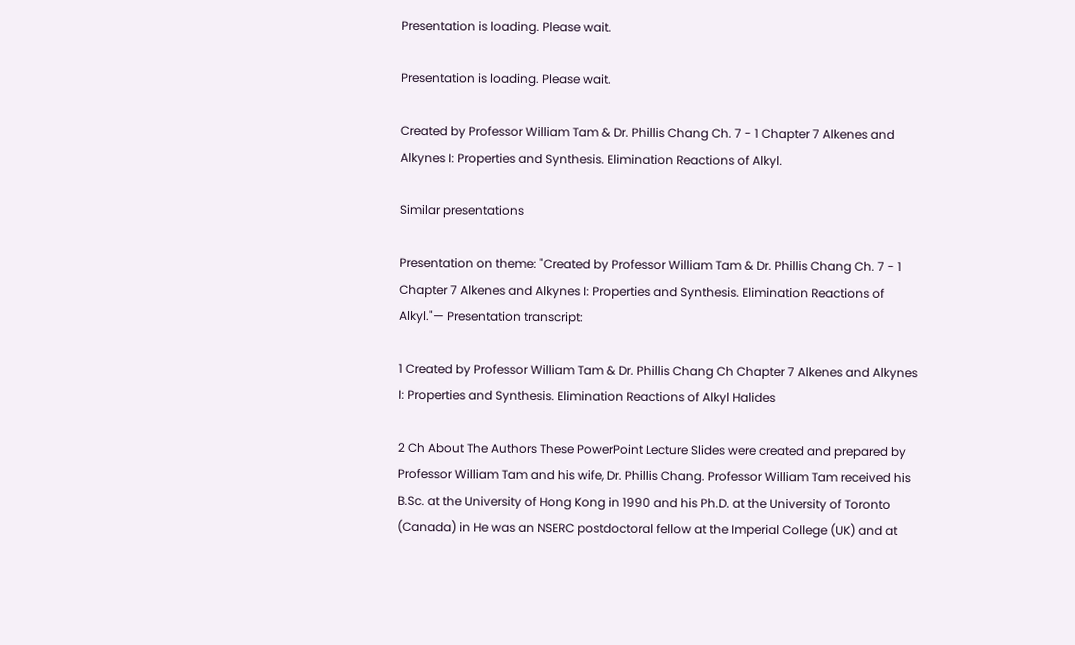Presentation is loading. Please wait.

Presentation is loading. Please wait.

Created by Professor William Tam & Dr. Phillis Chang Ch. 7 - 1 Chapter 7 Alkenes and Alkynes I: Properties and Synthesis. Elimination Reactions of Alkyl.

Similar presentations

Presentation on theme: "Created by Professor William Tam & Dr. Phillis Chang Ch. 7 - 1 Chapter 7 Alkenes and Alkynes I: Properties and Synthesis. Elimination Reactions of Alkyl."— Presentation transcript:

1 Created by Professor William Tam & Dr. Phillis Chang Ch Chapter 7 Alkenes and Alkynes I: Properties and Synthesis. Elimination Reactions of Alkyl Halides

2 Ch About The Authors These PowerPoint Lecture Slides were created and prepared by Professor William Tam and his wife, Dr. Phillis Chang. Professor William Tam received his B.Sc. at the University of Hong Kong in 1990 and his Ph.D. at the University of Toronto (Canada) in He was an NSERC postdoctoral fellow at the Imperial College (UK) and at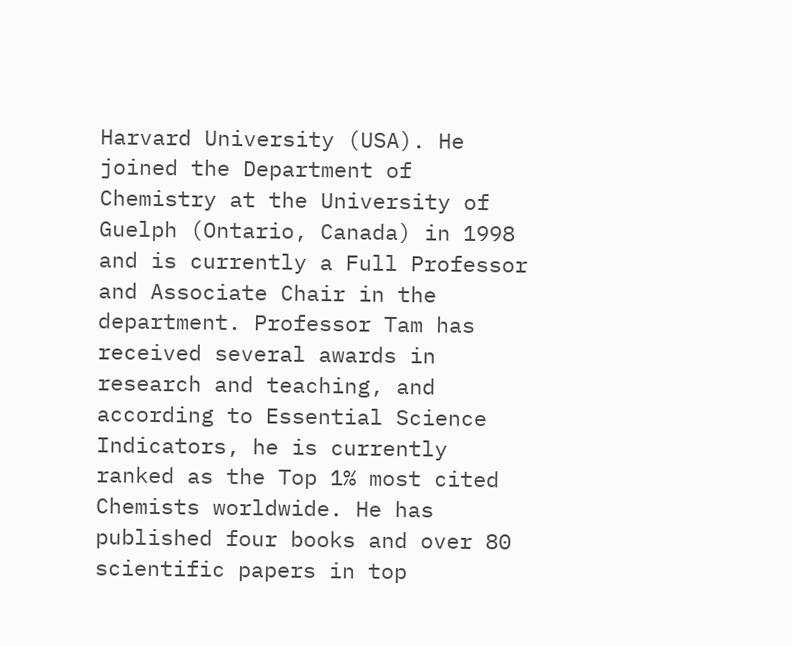Harvard University (USA). He joined the Department of Chemistry at the University of Guelph (Ontario, Canada) in 1998 and is currently a Full Professor and Associate Chair in the department. Professor Tam has received several awards in research and teaching, and according to Essential Science Indicators, he is currently ranked as the Top 1% most cited Chemists worldwide. He has published four books and over 80 scientific papers in top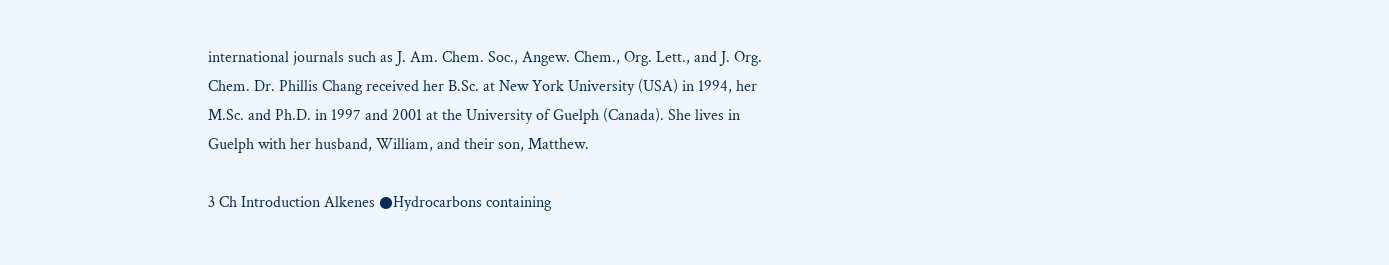international journals such as J. Am. Chem. Soc., Angew. Chem., Org. Lett., and J. Org. Chem. Dr. Phillis Chang received her B.Sc. at New York University (USA) in 1994, her M.Sc. and Ph.D. in 1997 and 2001 at the University of Guelph (Canada). She lives in Guelph with her husband, William, and their son, Matthew.

3 Ch Introduction Alkenes ●Hydrocarbons containing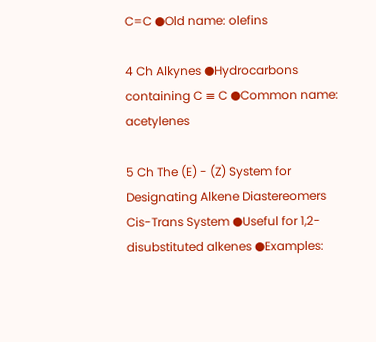C=C ●Old name: olefins

4 Ch Alkynes ●Hydrocarbons containing C ≡ C ●Common name: acetylenes

5 Ch The (E) - (Z) System for Designating Alkene Diastereomers Cis-Trans System ●Useful for 1,2-disubstituted alkenes ●Examples: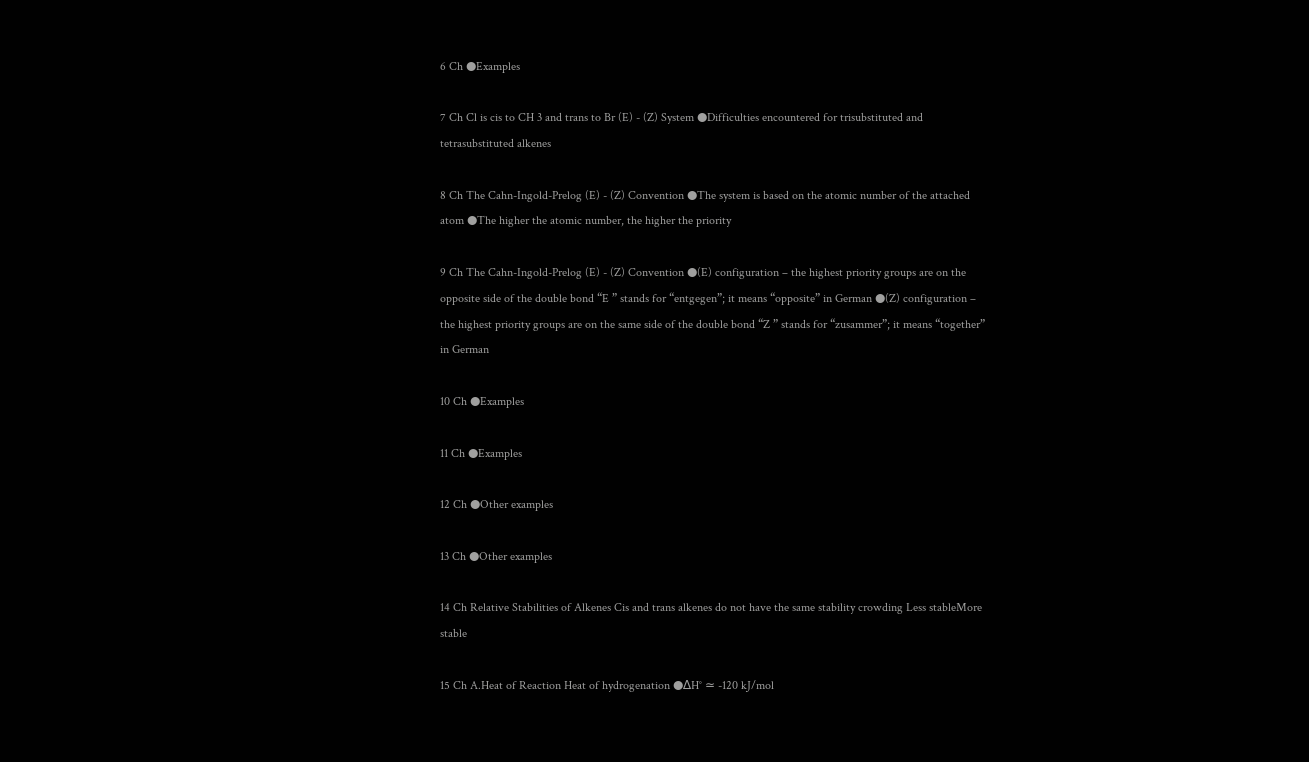6 Ch ●Examples

7 Ch Cl is cis to CH 3 and trans to Br (E) - (Z) System ●Difficulties encountered for trisubstituted and tetrasubstituted alkenes

8 Ch The Cahn-Ingold-Prelog (E) - (Z) Convention ●The system is based on the atomic number of the attached atom ●The higher the atomic number, the higher the priority

9 Ch The Cahn-Ingold-Prelog (E) - (Z) Convention ●(E) configuration – the highest priority groups are on the opposite side of the double bond “E ” stands for “entgegen”; it means “opposite” in German ●(Z) configuration – the highest priority groups are on the same side of the double bond “Z ” stands for “zusammer”; it means “together” in German

10 Ch ●Examples

11 Ch ●Examples

12 Ch ●Other examples

13 Ch ●Other examples

14 Ch Relative Stabilities of Alkenes Cis and trans alkenes do not have the same stability crowding Less stableMore stable

15 Ch A.Heat of Reaction Heat of hydrogenation ●∆H° ≃ -120 kJ/mol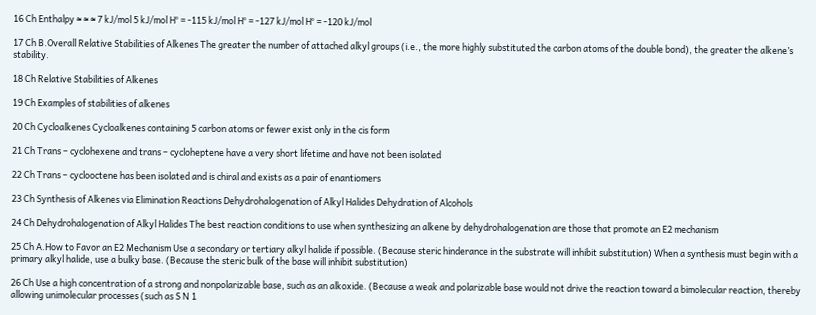16 Ch Enthalpy ≈ ≈ ≈ 7 kJ/mol 5 kJ/mol H° = -115 kJ/mol H° = -127 kJ/mol H° = -120 kJ/mol

17 Ch B.Overall Relative Stabilities of Alkenes The greater the number of attached alkyl groups (i.e., the more highly substituted the carbon atoms of the double bond), the greater the alkene’s stability.

18 Ch Relative Stabilities of Alkenes

19 Ch Examples of stabilities of alkenes

20 Ch Cycloalkenes Cycloalkenes containing 5 carbon atoms or fewer exist only in the cis form

21 Ch Trans – cyclohexene and trans – cycloheptene have a very short lifetime and have not been isolated

22 Ch Trans – cyclooctene has been isolated and is chiral and exists as a pair of enantiomers

23 Ch Synthesis of Alkenes via Elimination Reactions Dehydrohalogenation of Alkyl Halides Dehydration of Alcohols

24 Ch Dehydrohalogenation of Alkyl Halides The best reaction conditions to use when synthesizing an alkene by dehydrohalogenation are those that promote an E2 mechanism

25 Ch A.How to Favor an E2 Mechanism Use a secondary or tertiary alkyl halide if possible. (Because steric hinderance in the substrate will inhibit substitution) When a synthesis must begin with a primary alkyl halide, use a bulky base. (Because the steric bulk of the base will inhibit substitution)

26 Ch Use a high concentration of a strong and nonpolarizable base, such as an alkoxide. (Because a weak and polarizable base would not drive the reaction toward a bimolecular reaction, thereby allowing unimolecular processes (such as S N 1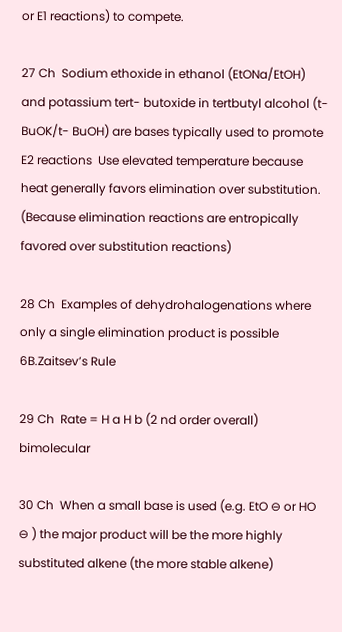or E1 reactions) to compete.

27 Ch  Sodium ethoxide in ethanol (EtONa/EtOH) and potassium tert- butoxide in tertbutyl alcohol (t-BuOK/t- BuOH) are bases typically used to promote E2 reactions  Use elevated temperature because heat generally favors elimination over substitution. (Because elimination reactions are entropically favored over substitution reactions)

28 Ch  Examples of dehydrohalogenations where only a single elimination product is possible 6B.Zaitsev’s Rule

29 Ch  Rate = H a H b (2 nd order overall)  bimolecular

30 Ch  When a small base is used (e.g. EtO ⊖ or HO ⊖ ) the major product will be the more highly substituted alkene (the more stable alkene)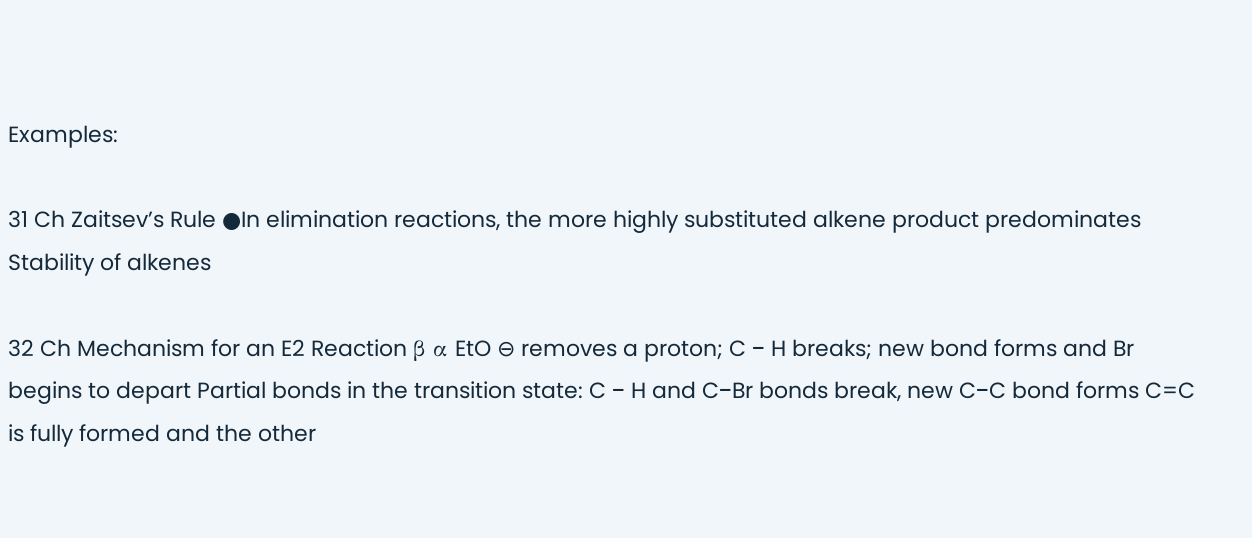Examples:

31 Ch Zaitsev’s Rule ●In elimination reactions, the more highly substituted alkene product predominates Stability of alkenes

32 Ch Mechanism for an E2 Reaction β α EtO ⊖ removes a proton; C − H breaks; new bond forms and Br begins to depart Partial bonds in the transition state: C − H and C−Br bonds break, new C−C bond forms C=C is fully formed and the other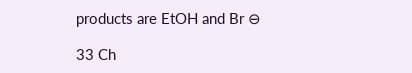products are EtOH and Br ⊖

33 Ch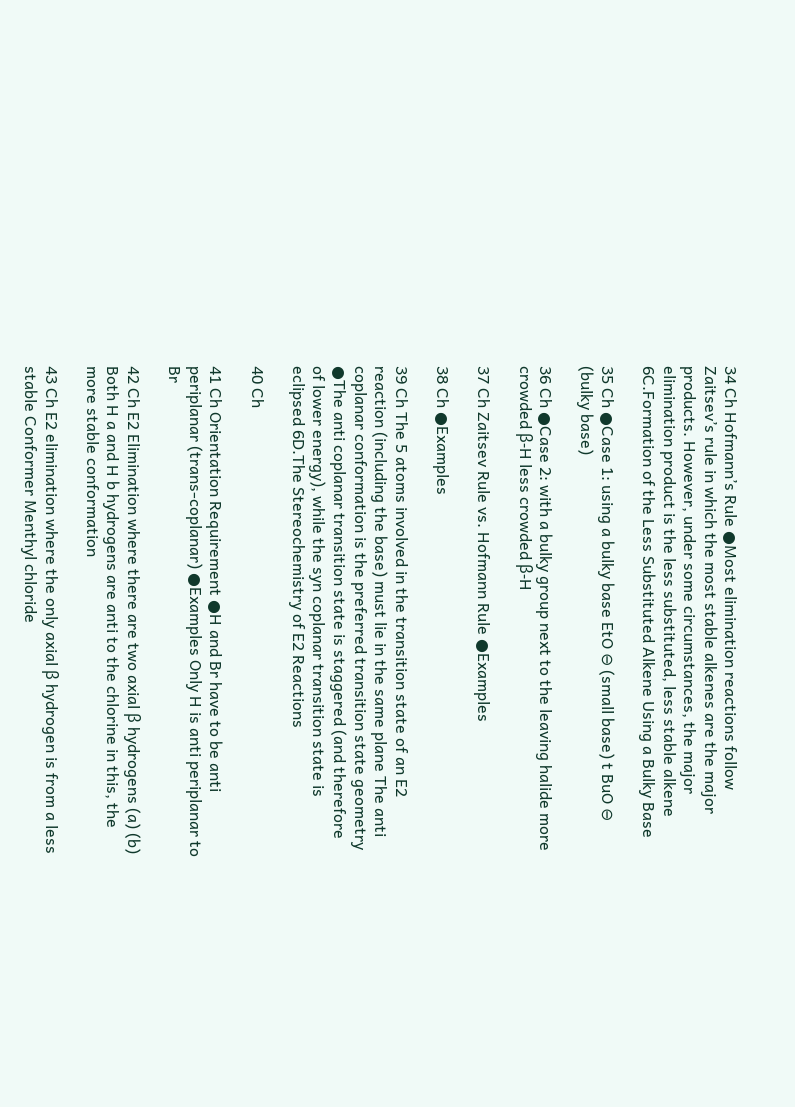34 Ch Hofmann’s Rule ●Most elimination reactions follow Zaitsev’s rule in which the most stable alkenes are the major products. However, under some circumstances, the major elimination product is the less substituted, less stable alkene 6C.Formation of the Less Substituted Alkene Using a Bulky Base

35 Ch ●Case 1: using a bulky base EtO ⊖ (small base) t BuO ⊖ (bulky base)

36 Ch ●Case 2: with a bulky group next to the leaving halide more crowded β-H less crowded β-H

37 Ch Zaitsev Rule vs. Hofmann Rule ●Examples

38 Ch ●Examples

39 Ch The 5 atoms involved in the transition state of an E2 reaction (including the base) must lie in the same plane The anti coplanar conformation is the preferred transition state geometry ●The anti coplanar transition state is staggered (and therefore of lower energy), while the syn coplanar transition state is eclipsed 6D.The Stereochemistry of E2 Reactions

40 Ch

41 Ch Orientation Requirement ●H and Br have to be anti periplanar (trans-coplanar) ●Examples Only H is anti periplanar to Br

42 Ch E2 Elimination where there are two axial β hydrogens (a) (b) Both H a and H b hydrogens are anti to the chlorine in this, the more stable conformation

43 Ch E2 elimination where the only axial β hydrogen is from a less stable Conformer Menthyl chloride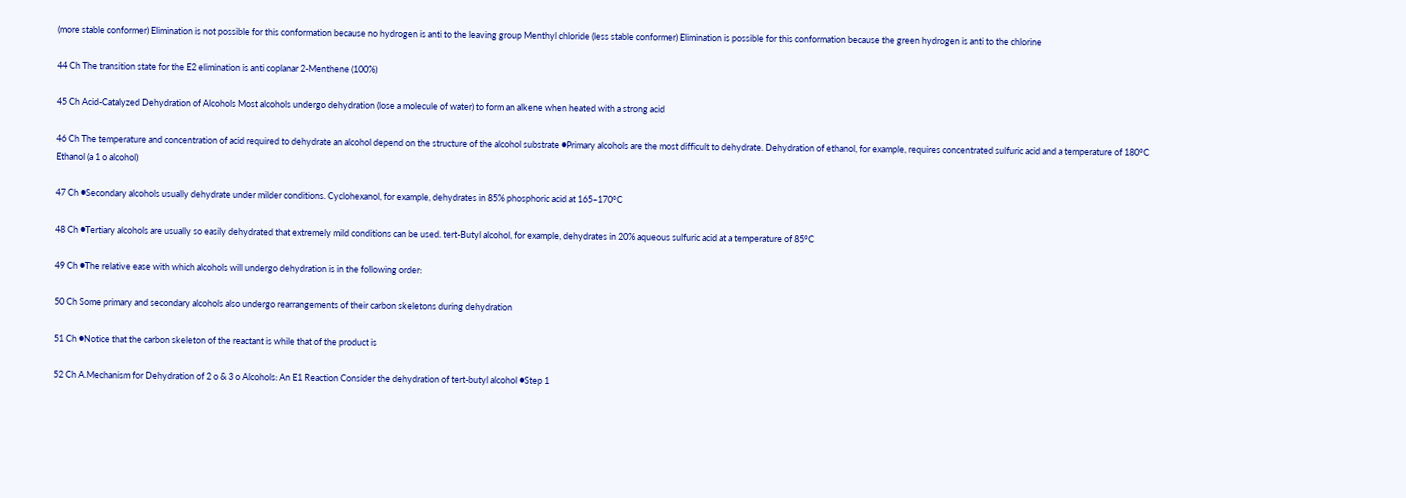(more stable conformer) Elimination is not possible for this conformation because no hydrogen is anti to the leaving group Menthyl chloride (less stable conformer) Elimination is possible for this conformation because the green hydrogen is anti to the chlorine

44 Ch The transition state for the E2 elimination is anti coplanar 2-Menthene (100%)

45 Ch Acid-Catalyzed Dehydration of Alcohols Most alcohols undergo dehydration (lose a molecule of water) to form an alkene when heated with a strong acid

46 Ch The temperature and concentration of acid required to dehydrate an alcohol depend on the structure of the alcohol substrate ●Primary alcohols are the most difficult to dehydrate. Dehydration of ethanol, for example, requires concentrated sulfuric acid and a temperature of 180°C Ethanol (a 1 o alcohol)

47 Ch ●Secondary alcohols usually dehydrate under milder conditions. Cyclohexanol, for example, dehydrates in 85% phosphoric acid at 165–170°C

48 Ch ●Tertiary alcohols are usually so easily dehydrated that extremely mild conditions can be used. tert-Butyl alcohol, for example, dehydrates in 20% aqueous sulfuric acid at a temperature of 85°C

49 Ch ●The relative ease with which alcohols will undergo dehydration is in the following order:

50 Ch Some primary and secondary alcohols also undergo rearrangements of their carbon skeletons during dehydration

51 Ch ●Notice that the carbon skeleton of the reactant is while that of the product is

52 Ch A.Mechanism for Dehydration of 2 o & 3 o Alcohols: An E1 Reaction Consider the dehydration of tert-butyl alcohol ●Step 1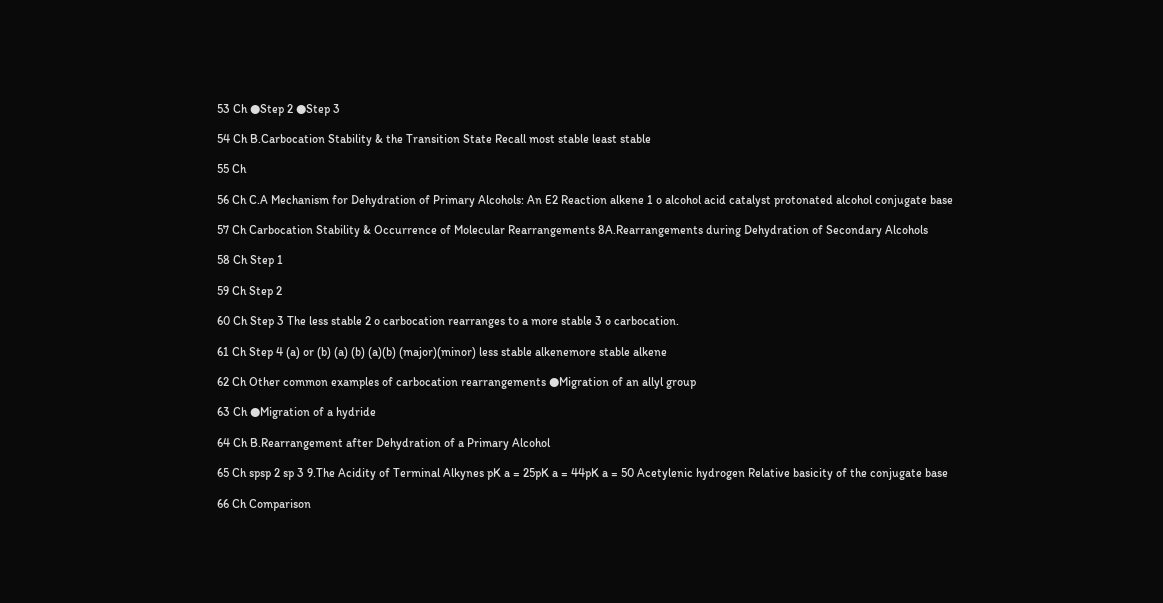53 Ch ●Step 2 ●Step 3

54 Ch B.Carbocation Stability & the Transition State Recall most stable least stable

55 Ch

56 Ch C.A Mechanism for Dehydration of Primary Alcohols: An E2 Reaction alkene 1 o alcohol acid catalyst protonated alcohol conjugate base

57 Ch Carbocation Stability & Occurrence of Molecular Rearrangements 8A.Rearrangements during Dehydration of Secondary Alcohols

58 Ch Step 1

59 Ch Step 2

60 Ch Step 3 The less stable 2 o carbocation rearranges to a more stable 3 o carbocation.

61 Ch Step 4 (a) or (b) (a) (b) (a)(b) (major)(minor) less stable alkenemore stable alkene

62 Ch Other common examples of carbocation rearrangements ●Migration of an allyl group

63 Ch ●Migration of a hydride

64 Ch B.Rearrangement after Dehydration of a Primary Alcohol

65 Ch spsp 2 sp 3 9.The Acidity of Terminal Alkynes pK a = 25pK a = 44pK a = 50 Acetylenic hydrogen Relative basicity of the conjugate base

66 Ch Comparison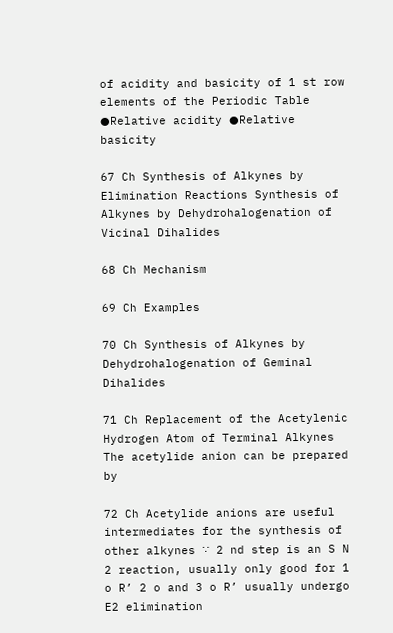of acidity and basicity of 1 st row elements of the Periodic Table ●Relative acidity ●Relative basicity

67 Ch Synthesis of Alkynes by Elimination Reactions Synthesis of Alkynes by Dehydrohalogenation of Vicinal Dihalides

68 Ch Mechanism

69 Ch Examples

70 Ch Synthesis of Alkynes by Dehydrohalogenation of Geminal Dihalides

71 Ch Replacement of the Acetylenic Hydrogen Atom of Terminal Alkynes The acetylide anion can be prepared by

72 Ch Acetylide anions are useful intermediates for the synthesis of other alkynes ∵ 2 nd step is an S N 2 reaction, usually only good for 1 o R’ 2 o and 3 o R’ usually undergo E2 elimination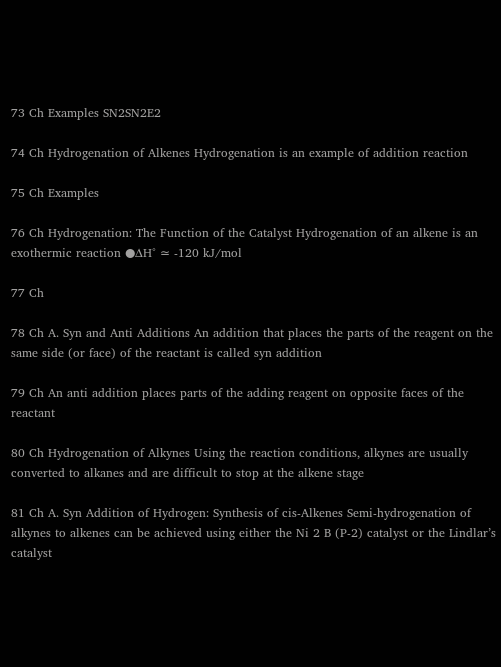73 Ch Examples SN2SN2E2

74 Ch Hydrogenation of Alkenes Hydrogenation is an example of addition reaction

75 Ch Examples

76 Ch Hydrogenation: The Function of the Catalyst Hydrogenation of an alkene is an exothermic reaction ●∆H° ≃ -120 kJ/mol

77 Ch

78 Ch A. Syn and Anti Additions An addition that places the parts of the reagent on the same side (or face) of the reactant is called syn addition

79 Ch An anti addition places parts of the adding reagent on opposite faces of the reactant

80 Ch Hydrogenation of Alkynes Using the reaction conditions, alkynes are usually converted to alkanes and are difficult to stop at the alkene stage

81 Ch A. Syn Addition of Hydrogen: Synthesis of cis-Alkenes Semi-hydrogenation of alkynes to alkenes can be achieved using either the Ni 2 B (P-2) catalyst or the Lindlar’s catalyst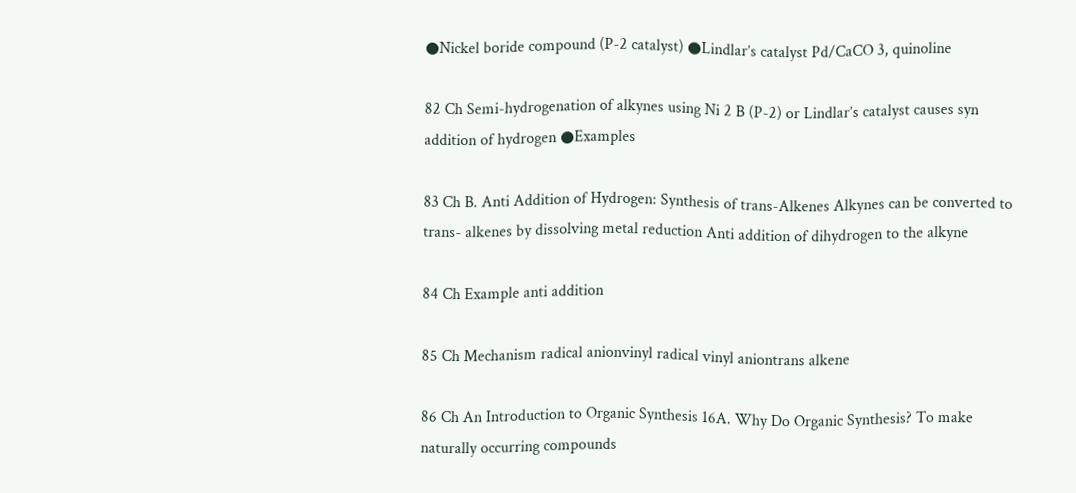●Nickel boride compound (P-2 catalyst) ●Lindlar’s catalyst Pd/CaCO 3, quinoline

82 Ch Semi-hydrogenation of alkynes using Ni 2 B (P-2) or Lindlar’s catalyst causes syn addition of hydrogen ●Examples

83 Ch B. Anti Addition of Hydrogen: Synthesis of trans-Alkenes Alkynes can be converted to trans- alkenes by dissolving metal reduction Anti addition of dihydrogen to the alkyne

84 Ch Example anti addition

85 Ch Mechanism radical anionvinyl radical vinyl aniontrans alkene

86 Ch An Introduction to Organic Synthesis 16A. Why Do Organic Synthesis? To make naturally occurring compounds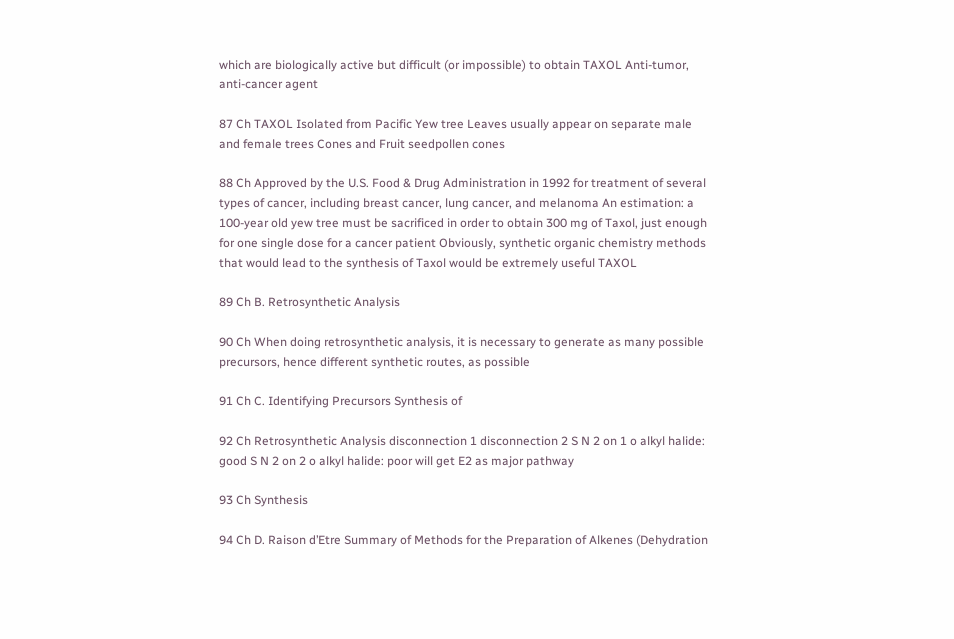which are biologically active but difficult (or impossible) to obtain TAXOL Anti-tumor, anti-cancer agent

87 Ch TAXOL Isolated from Pacific Yew tree Leaves usually appear on separate male and female trees Cones and Fruit seedpollen cones

88 Ch Approved by the U.S. Food & Drug Administration in 1992 for treatment of several types of cancer, including breast cancer, lung cancer, and melanoma An estimation: a 100-year old yew tree must be sacrificed in order to obtain 300 mg of Taxol, just enough for one single dose for a cancer patient Obviously, synthetic organic chemistry methods that would lead to the synthesis of Taxol would be extremely useful TAXOL

89 Ch B. Retrosynthetic Analysis

90 Ch When doing retrosynthetic analysis, it is necessary to generate as many possible precursors, hence different synthetic routes, as possible

91 Ch C. Identifying Precursors Synthesis of

92 Ch Retrosynthetic Analysis disconnection 1 disconnection 2 S N 2 on 1 o alkyl halide: good S N 2 on 2 o alkyl halide: poor will get E2 as major pathway

93 Ch Synthesis

94 Ch D. Raison d’Etre Summary of Methods for the Preparation of Alkenes (Dehydration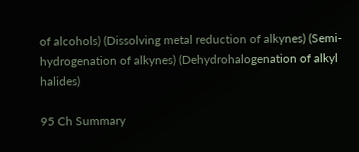of alcohols) (Dissolving metal reduction of alkynes) (Semi- hydrogenation of alkynes) (Dehydrohalogenation of alkyl halides)

95 Ch Summary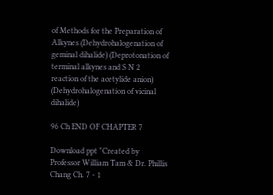of Methods for the Preparation of Alkynes (Dehydrohalogenation of geminal dihalide) (Deprotonation of terminal alkynes and S N 2 reaction of the acetylide anion) (Dehydrohalogenation of vicinal dihalide)

96 Ch END OF CHAPTER 7

Download ppt "Created by Professor William Tam & Dr. Phillis Chang Ch. 7 - 1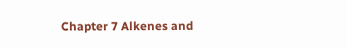Chapter 7 Alkenes and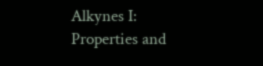Alkynes I: Properties and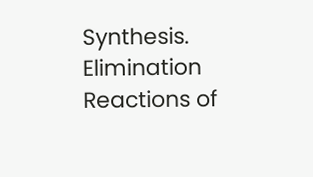Synthesis. Elimination Reactions of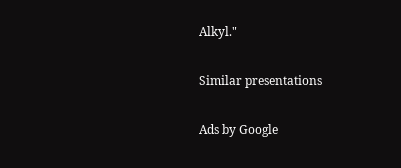Alkyl."

Similar presentations

Ads by Google